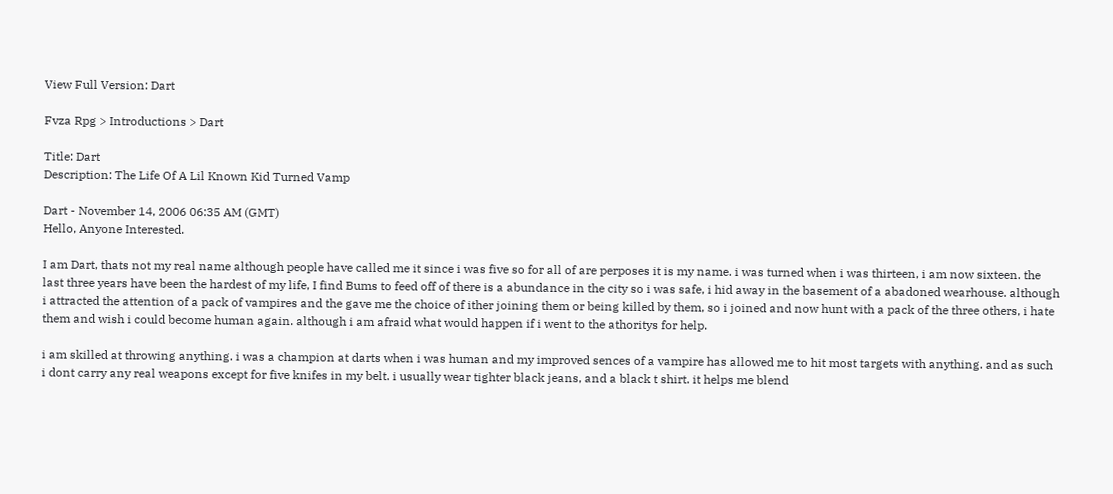View Full Version: Dart

Fvza Rpg > Introductions > Dart

Title: Dart
Description: The Life Of A Lil Known Kid Turned Vamp

Dart - November 14, 2006 06:35 AM (GMT)
Hello, Anyone Interested.

I am Dart, thats not my real name although people have called me it since i was five so for all of are perposes it is my name. i was turned when i was thirteen, i am now sixteen. the last three years have been the hardest of my life, I find Bums to feed off of there is a abundance in the city so i was safe, i hid away in the basement of a abadoned wearhouse. although i attracted the attention of a pack of vampires and the gave me the choice of ither joining them or being killed by them, so i joined and now hunt with a pack of the three others, i hate them and wish i could become human again. although i am afraid what would happen if i went to the athoritys for help.

i am skilled at throwing anything. i was a champion at darts when i was human and my improved sences of a vampire has allowed me to hit most targets with anything. and as such i dont carry any real weapons except for five knifes in my belt. i usually wear tighter black jeans, and a black t shirt. it helps me blend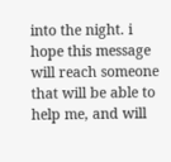into the night. i hope this message will reach someone that will be able to help me, and will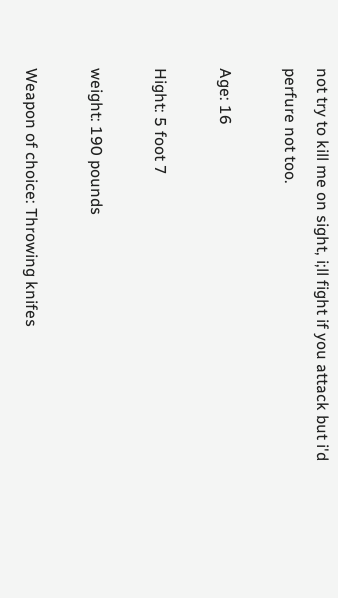not try to kill me on sight, i;ll fight if you attack but i'd perfure not too.

Age: 16

Hight: 5 foot 7

weight: 190 pounds

Weapon of choice: Throwing knifes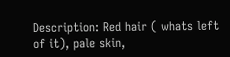Description: Red hair ( whats left of it), pale skin,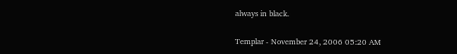always in black.

Templar - November 24, 2006 05:20 AM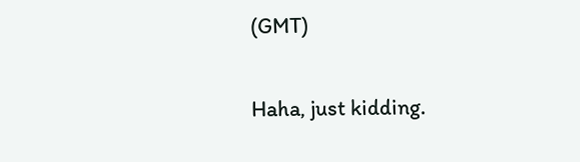(GMT)

Haha, just kidding.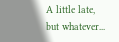A little late, but whatever...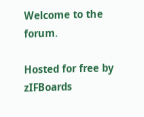Welcome to the forum.

Hosted for free by zIFBoards